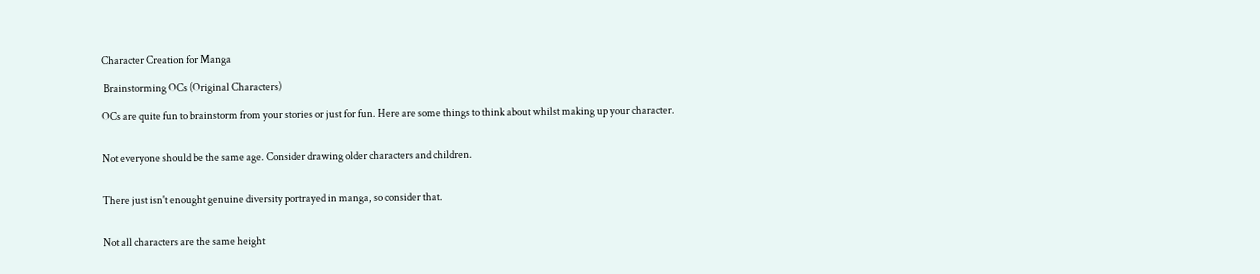Character Creation for Manga

 Brainstorming OCs (Original Characters)

OCs are quite fun to brainstorm from your stories or just for fun. Here are some things to think about whilst making up your character.


Not everyone should be the same age. Consider drawing older characters and children.


There just isn't enought genuine diversity portrayed in manga, so consider that.


Not all characters are the same height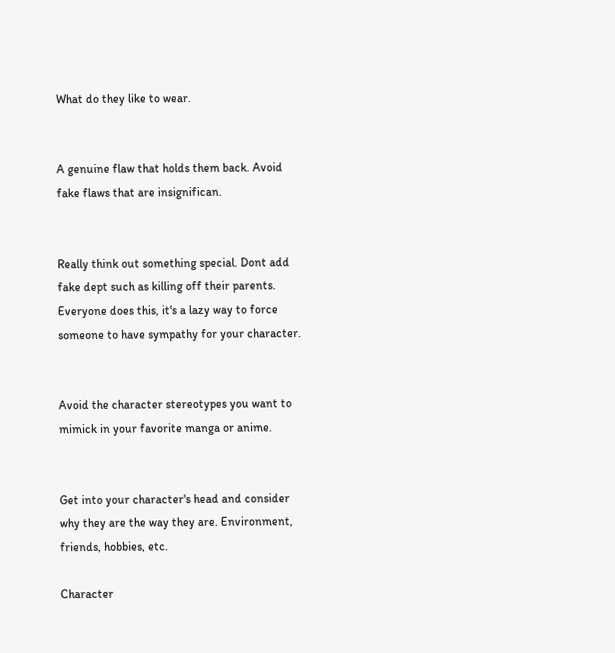What do they like to wear.


A genuine flaw that holds them back. Avoid fake flaws that are insignifican.


Really think out something special. Dont add fake dept such as killing off their parents. Everyone does this, it's a lazy way to force someone to have sympathy for your character.


Avoid the character stereotypes you want to mimick in your favorite manga or anime.


Get into your character's head and consider why they are the way they are. Environment, friends, hobbies, etc.

Character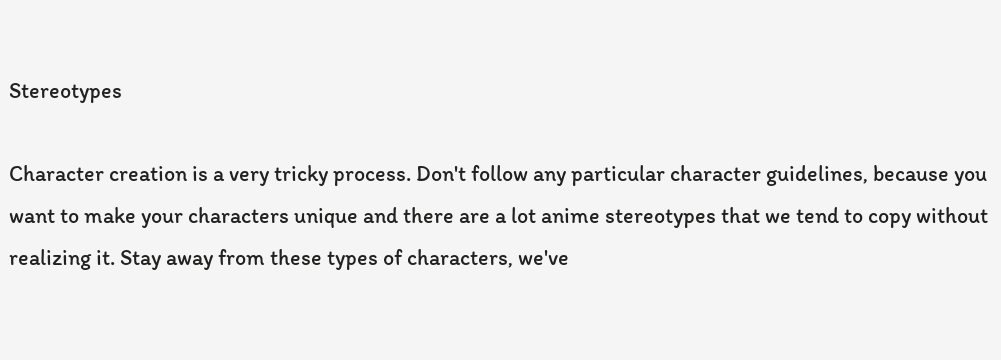Stereotypes

Character creation is a very tricky process. Don't follow any particular character guidelines, because you want to make your characters unique and there are a lot anime stereotypes that we tend to copy without realizing it. Stay away from these types of characters, we've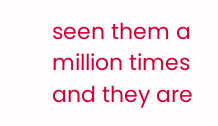seen them a million times and they are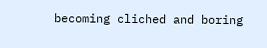becoming cliched and boring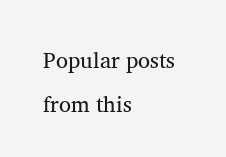Popular posts from this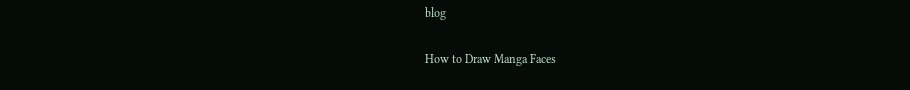blog

How to Draw Manga Faces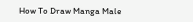How To Draw Manga Male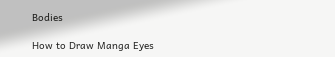Bodies

How to Draw Manga Eyes